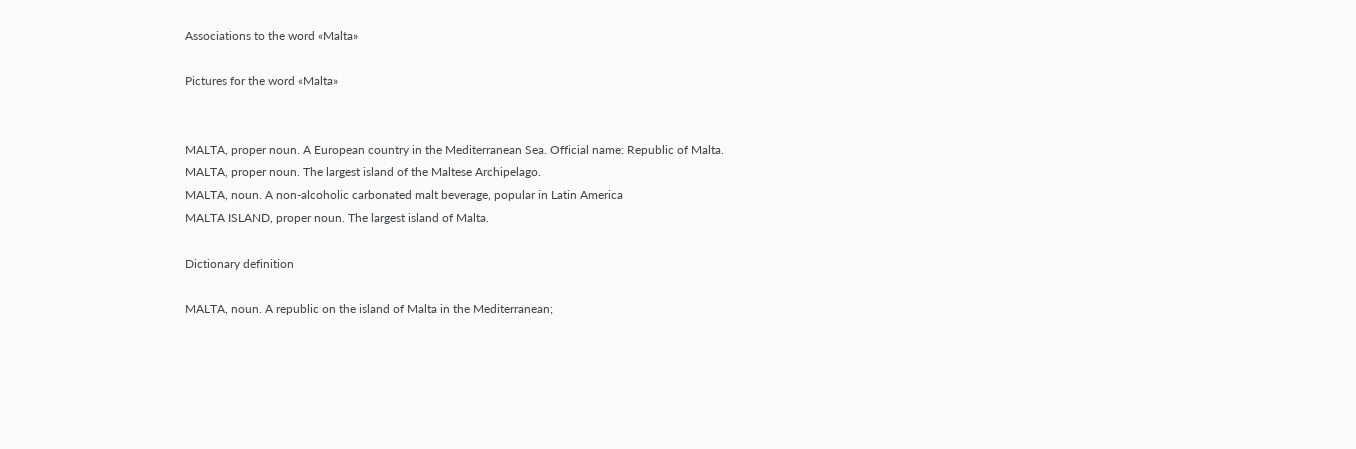Associations to the word «Malta»

Pictures for the word «Malta»


MALTA, proper noun. A European country in the Mediterranean Sea. Official name: Republic of Malta.
MALTA, proper noun. The largest island of the Maltese Archipelago.
MALTA, noun. A non-alcoholic carbonated malt beverage, popular in Latin America
MALTA ISLAND, proper noun. The largest island of Malta.

Dictionary definition

MALTA, noun. A republic on the island of Malta in the Mediterranean;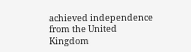achieved independence from the United Kingdom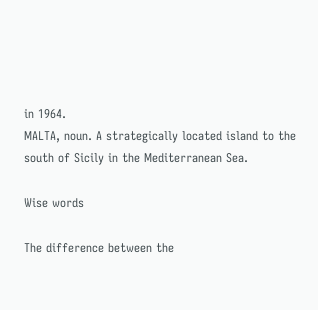in 1964.
MALTA, noun. A strategically located island to the south of Sicily in the Mediterranean Sea.

Wise words

The difference between the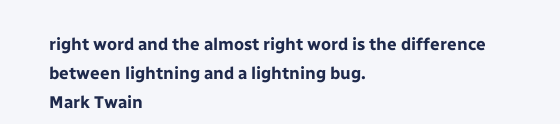right word and the almost right word is the difference between lightning and a lightning bug.
Mark Twain